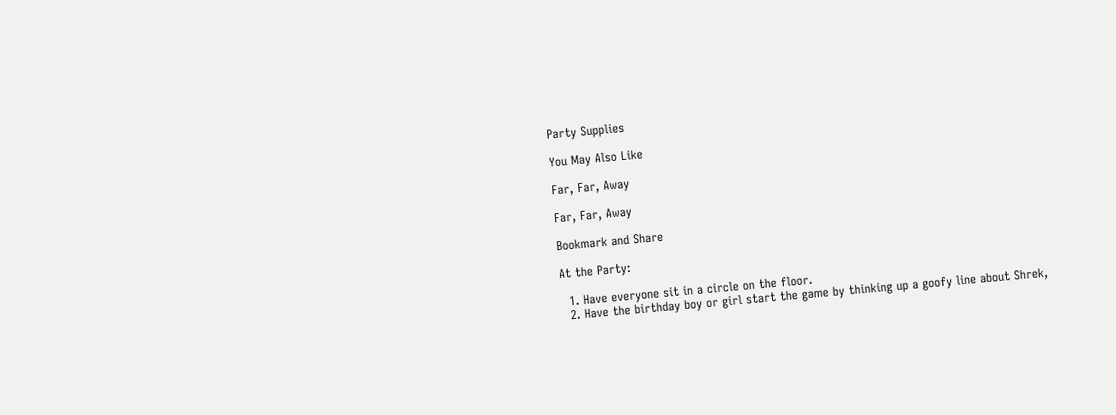Party Supplies

You May Also Like

Far, Far, Away

Far, Far, Away

Bookmark and Share

At the Party:

  1. Have everyone sit in a circle on the floor.
  2. Have the birthday boy or girl start the game by thinking up a goofy line about Shrek,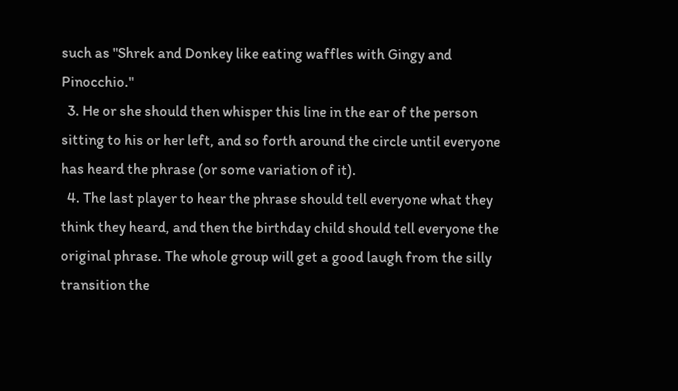such as "Shrek and Donkey like eating waffles with Gingy and Pinocchio."
  3. He or she should then whisper this line in the ear of the person sitting to his or her left, and so forth around the circle until everyone has heard the phrase (or some variation of it).
  4. The last player to hear the phrase should tell everyone what they think they heard, and then the birthday child should tell everyone the original phrase. The whole group will get a good laugh from the silly transition the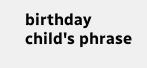birthday child's phrase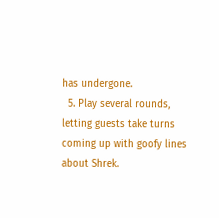has undergone.
  5. Play several rounds, letting guests take turns coming up with goofy lines about Shrek.